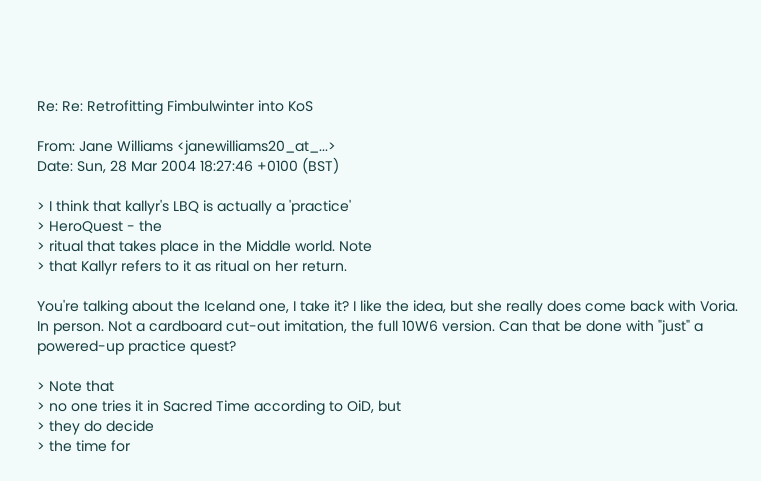Re: Re: Retrofitting Fimbulwinter into KoS

From: Jane Williams <janewilliams20_at_...>
Date: Sun, 28 Mar 2004 18:27:46 +0100 (BST)

> I think that kallyr's LBQ is actually a 'practice'
> HeroQuest - the
> ritual that takes place in the Middle world. Note
> that Kallyr refers to it as ritual on her return.

You're talking about the Iceland one, I take it? I like the idea, but she really does come back with Voria. In person. Not a cardboard cut-out imitation, the full 10W6 version. Can that be done with "just" a powered-up practice quest?

> Note that
> no one tries it in Sacred Time according to OiD, but
> they do decide
> the time for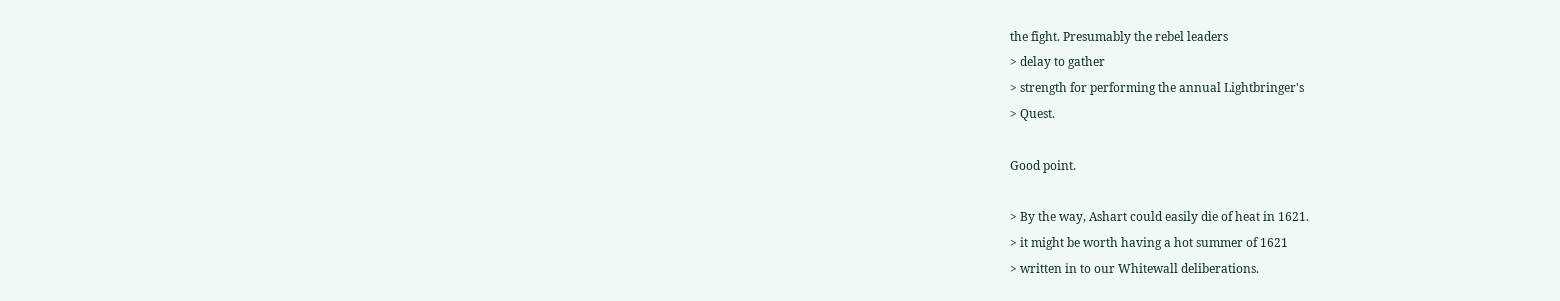the fight. Presumably the rebel leaders
> delay to gather
> strength for performing the annual Lightbringer's
> Quest.

Good point.

> By the way, Ashart could easily die of heat in 1621.
> it might be worth having a hot summer of 1621
> written in to our Whitewall deliberations.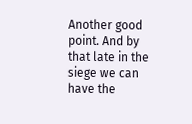Another good point. And by that late in the siege we can have the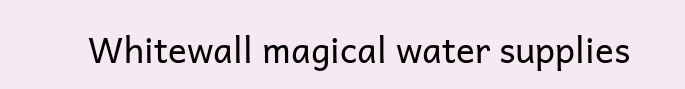Whitewall magical water supplies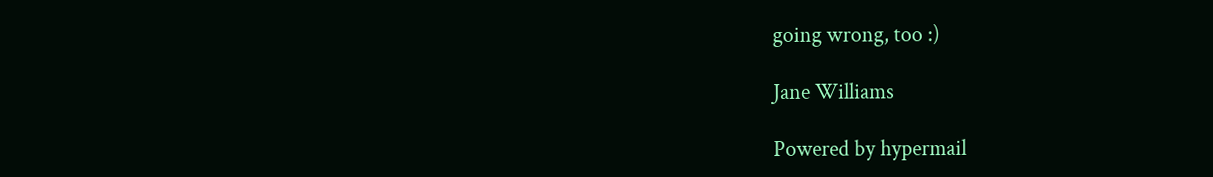going wrong, too :)

Jane Williams

Powered by hypermail